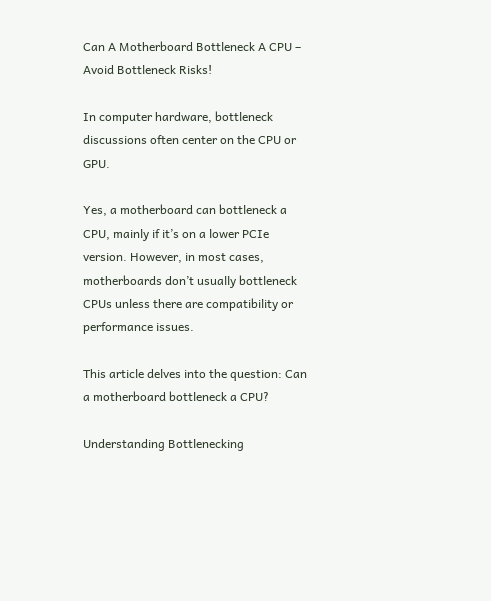Can A Motherboard Bottleneck A CPU – Avoid Bottleneck Risks!

In computer hardware, bottleneck discussions often center on the CPU or GPU.

Yes, a motherboard can bottleneck a CPU, mainly if it’s on a lower PCIe version. However, in most cases, motherboards don’t usually bottleneck CPUs unless there are compatibility or performance issues.

This article delves into the question: Can a motherboard bottleneck a CPU?

Understanding Bottlenecking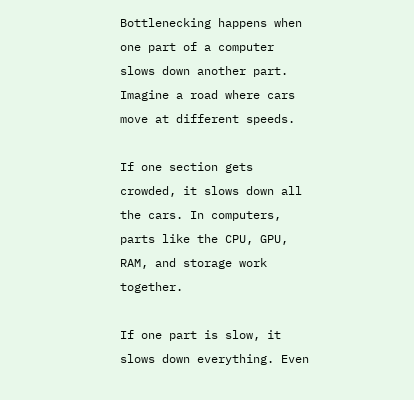Bottlenecking happens when one part of a computer slows down another part. Imagine a road where cars move at different speeds.

If one section gets crowded, it slows down all the cars. In computers, parts like the CPU, GPU, RAM, and storage work together.

If one part is slow, it slows down everything. Even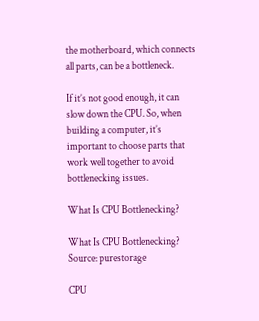the motherboard, which connects all parts, can be a bottleneck.

If it’s not good enough, it can slow down the CPU. So, when building a computer, it’s important to choose parts that work well together to avoid bottlenecking issues.

What Is CPU Bottlenecking?

What Is CPU Bottlenecking?
Source: purestorage

CPU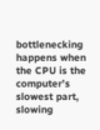bottlenecking happens when the CPU is the computer’s slowest part, slowing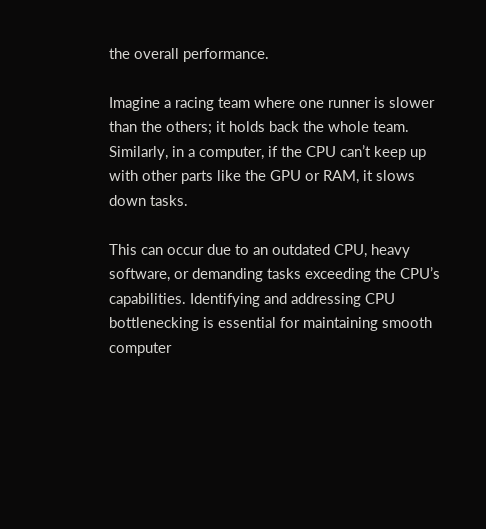the overall performance.

Imagine a racing team where one runner is slower than the others; it holds back the whole team. Similarly, in a computer, if the CPU can’t keep up with other parts like the GPU or RAM, it slows down tasks.

This can occur due to an outdated CPU, heavy software, or demanding tasks exceeding the CPU’s capabilities. Identifying and addressing CPU bottlenecking is essential for maintaining smooth computer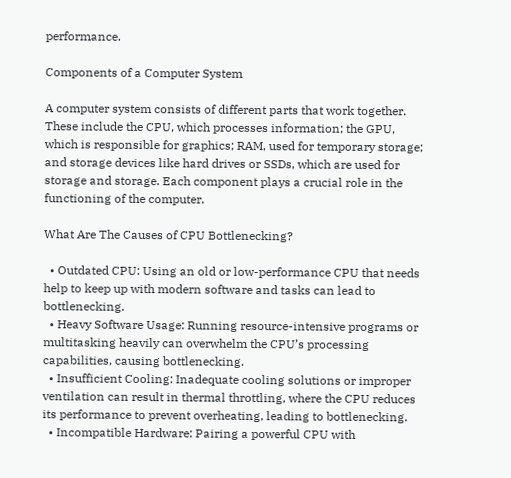performance.

Components of a Computer System

A computer system consists of different parts that work together. These include the CPU, which processes information; the GPU, which is responsible for graphics; RAM, used for temporary storage; and storage devices like hard drives or SSDs, which are used for storage and storage. Each component plays a crucial role in the functioning of the computer.

What Are The Causes of CPU Bottlenecking?

  • Outdated CPU: Using an old or low-performance CPU that needs help to keep up with modern software and tasks can lead to bottlenecking.
  • Heavy Software Usage: Running resource-intensive programs or multitasking heavily can overwhelm the CPU’s processing capabilities, causing bottlenecking.
  • Insufficient Cooling: Inadequate cooling solutions or improper ventilation can result in thermal throttling, where the CPU reduces its performance to prevent overheating, leading to bottlenecking.
  • Incompatible Hardware: Pairing a powerful CPU with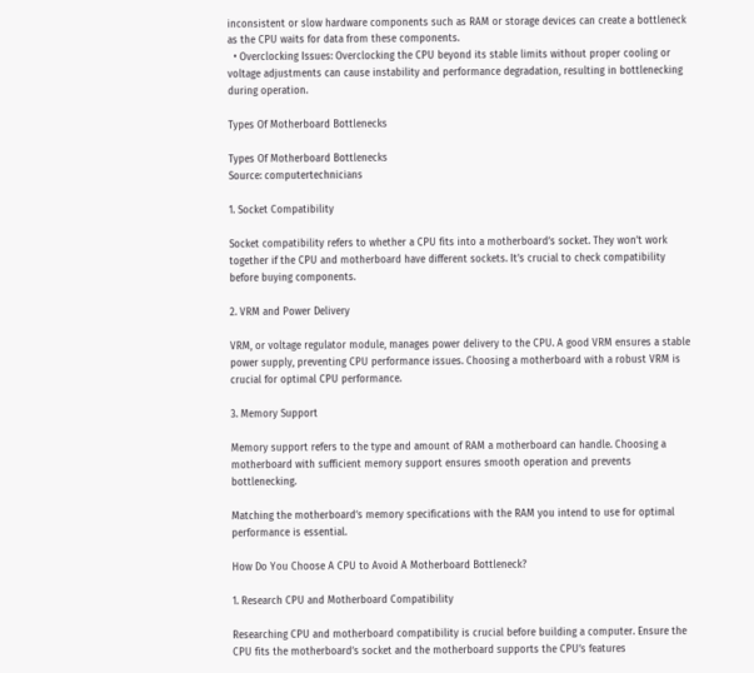inconsistent or slow hardware components such as RAM or storage devices can create a bottleneck as the CPU waits for data from these components.
  • Overclocking Issues: Overclocking the CPU beyond its stable limits without proper cooling or voltage adjustments can cause instability and performance degradation, resulting in bottlenecking during operation.

Types Of Motherboard Bottlenecks

Types Of Motherboard Bottlenecks
Source: computertechnicians

1. Socket Compatibility

Socket compatibility refers to whether a CPU fits into a motherboard’s socket. They won’t work together if the CPU and motherboard have different sockets. It’s crucial to check compatibility before buying components.

2. VRM and Power Delivery

VRM, or voltage regulator module, manages power delivery to the CPU. A good VRM ensures a stable power supply, preventing CPU performance issues. Choosing a motherboard with a robust VRM is crucial for optimal CPU performance.

3. Memory Support

Memory support refers to the type and amount of RAM a motherboard can handle. Choosing a motherboard with sufficient memory support ensures smooth operation and prevents bottlenecking.

Matching the motherboard’s memory specifications with the RAM you intend to use for optimal performance is essential.

How Do You Choose A CPU to Avoid A Motherboard Bottleneck?

1. Research CPU and Motherboard Compatibility

Researching CPU and motherboard compatibility is crucial before building a computer. Ensure the CPU fits the motherboard’s socket and the motherboard supports the CPU’s features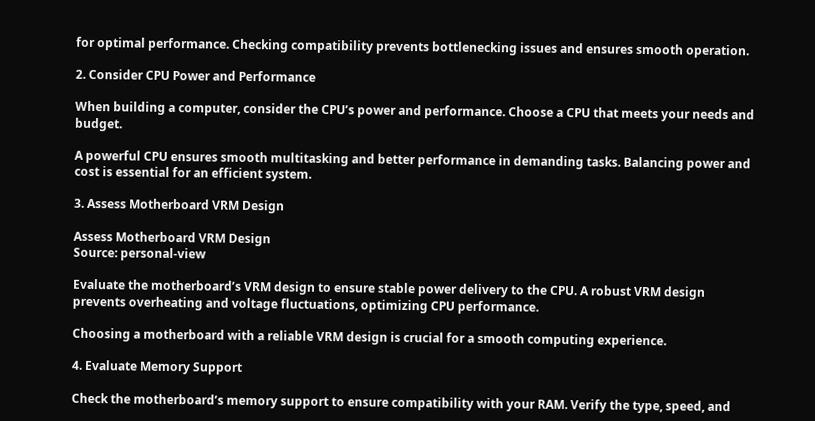for optimal performance. Checking compatibility prevents bottlenecking issues and ensures smooth operation.

2. Consider CPU Power and Performance

When building a computer, consider the CPU’s power and performance. Choose a CPU that meets your needs and budget.

A powerful CPU ensures smooth multitasking and better performance in demanding tasks. Balancing power and cost is essential for an efficient system.

3. Assess Motherboard VRM Design

Assess Motherboard VRM Design
Source: personal-view

Evaluate the motherboard’s VRM design to ensure stable power delivery to the CPU. A robust VRM design prevents overheating and voltage fluctuations, optimizing CPU performance.

Choosing a motherboard with a reliable VRM design is crucial for a smooth computing experience.

4. Evaluate Memory Support

Check the motherboard’s memory support to ensure compatibility with your RAM. Verify the type, speed, and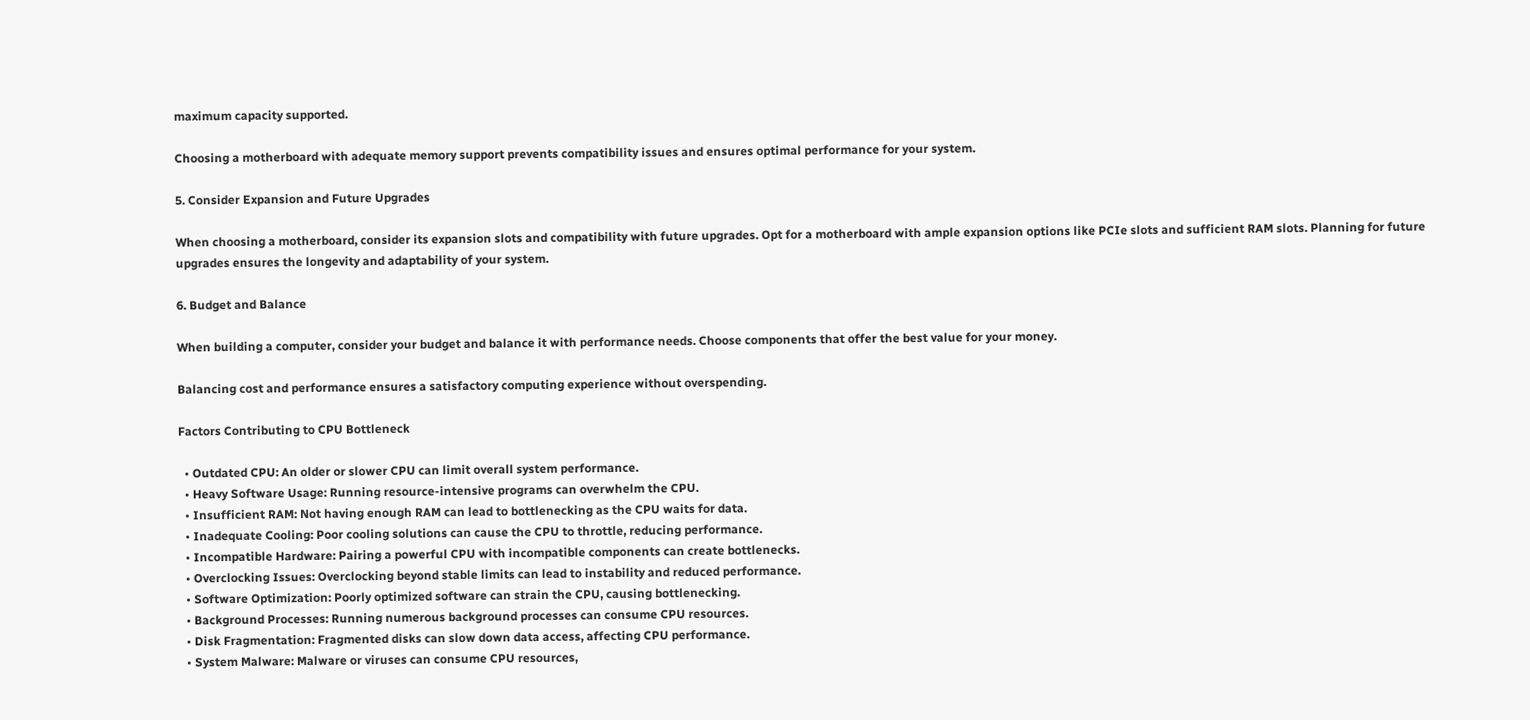maximum capacity supported.

Choosing a motherboard with adequate memory support prevents compatibility issues and ensures optimal performance for your system.

5. Consider Expansion and Future Upgrades

When choosing a motherboard, consider its expansion slots and compatibility with future upgrades. Opt for a motherboard with ample expansion options like PCIe slots and sufficient RAM slots. Planning for future upgrades ensures the longevity and adaptability of your system.

6. Budget and Balance

When building a computer, consider your budget and balance it with performance needs. Choose components that offer the best value for your money.

Balancing cost and performance ensures a satisfactory computing experience without overspending.

Factors Contributing to CPU Bottleneck

  • Outdated CPU: An older or slower CPU can limit overall system performance.
  • Heavy Software Usage: Running resource-intensive programs can overwhelm the CPU.
  • Insufficient RAM: Not having enough RAM can lead to bottlenecking as the CPU waits for data.
  • Inadequate Cooling: Poor cooling solutions can cause the CPU to throttle, reducing performance.
  • Incompatible Hardware: Pairing a powerful CPU with incompatible components can create bottlenecks.
  • Overclocking Issues: Overclocking beyond stable limits can lead to instability and reduced performance.
  • Software Optimization: Poorly optimized software can strain the CPU, causing bottlenecking.
  • Background Processes: Running numerous background processes can consume CPU resources.
  • Disk Fragmentation: Fragmented disks can slow down data access, affecting CPU performance.
  • System Malware: Malware or viruses can consume CPU resources,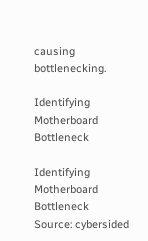causing bottlenecking.

Identifying Motherboard Bottleneck

Identifying Motherboard Bottleneck
Source: cybersided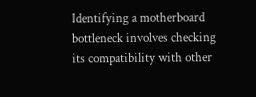Identifying a motherboard bottleneck involves checking its compatibility with other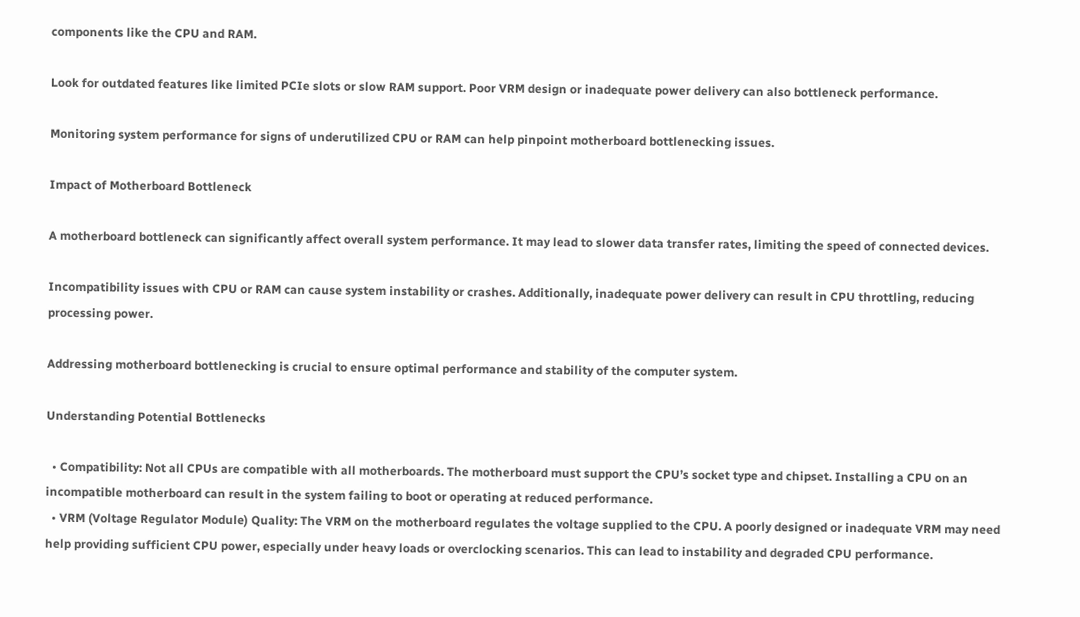components like the CPU and RAM.

Look for outdated features like limited PCIe slots or slow RAM support. Poor VRM design or inadequate power delivery can also bottleneck performance.

Monitoring system performance for signs of underutilized CPU or RAM can help pinpoint motherboard bottlenecking issues.

Impact of Motherboard Bottleneck

A motherboard bottleneck can significantly affect overall system performance. It may lead to slower data transfer rates, limiting the speed of connected devices.

Incompatibility issues with CPU or RAM can cause system instability or crashes. Additionally, inadequate power delivery can result in CPU throttling, reducing processing power.

Addressing motherboard bottlenecking is crucial to ensure optimal performance and stability of the computer system.

Understanding Potential Bottlenecks

  • Compatibility: Not all CPUs are compatible with all motherboards. The motherboard must support the CPU’s socket type and chipset. Installing a CPU on an incompatible motherboard can result in the system failing to boot or operating at reduced performance.
  • VRM (Voltage Regulator Module) Quality: The VRM on the motherboard regulates the voltage supplied to the CPU. A poorly designed or inadequate VRM may need help providing sufficient CPU power, especially under heavy loads or overclocking scenarios. This can lead to instability and degraded CPU performance.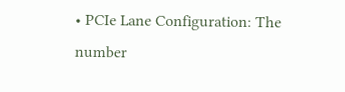• PCIe Lane Configuration: The number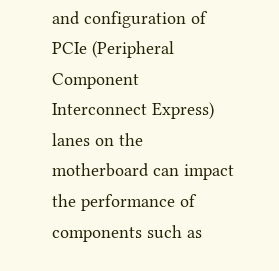and configuration of PCIe (Peripheral Component Interconnect Express) lanes on the motherboard can impact the performance of components such as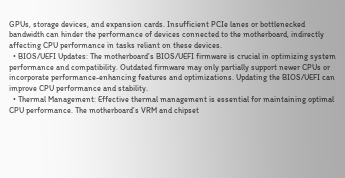GPUs, storage devices, and expansion cards. Insufficient PCIe lanes or bottlenecked bandwidth can hinder the performance of devices connected to the motherboard, indirectly affecting CPU performance in tasks reliant on these devices.
  • BIOS/UEFI Updates: The motherboard’s BIOS/UEFI firmware is crucial in optimizing system performance and compatibility. Outdated firmware may only partially support newer CPUs or incorporate performance-enhancing features and optimizations. Updating the BIOS/UEFI can improve CPU performance and stability.
  • Thermal Management: Effective thermal management is essential for maintaining optimal CPU performance. The motherboard’s VRM and chipset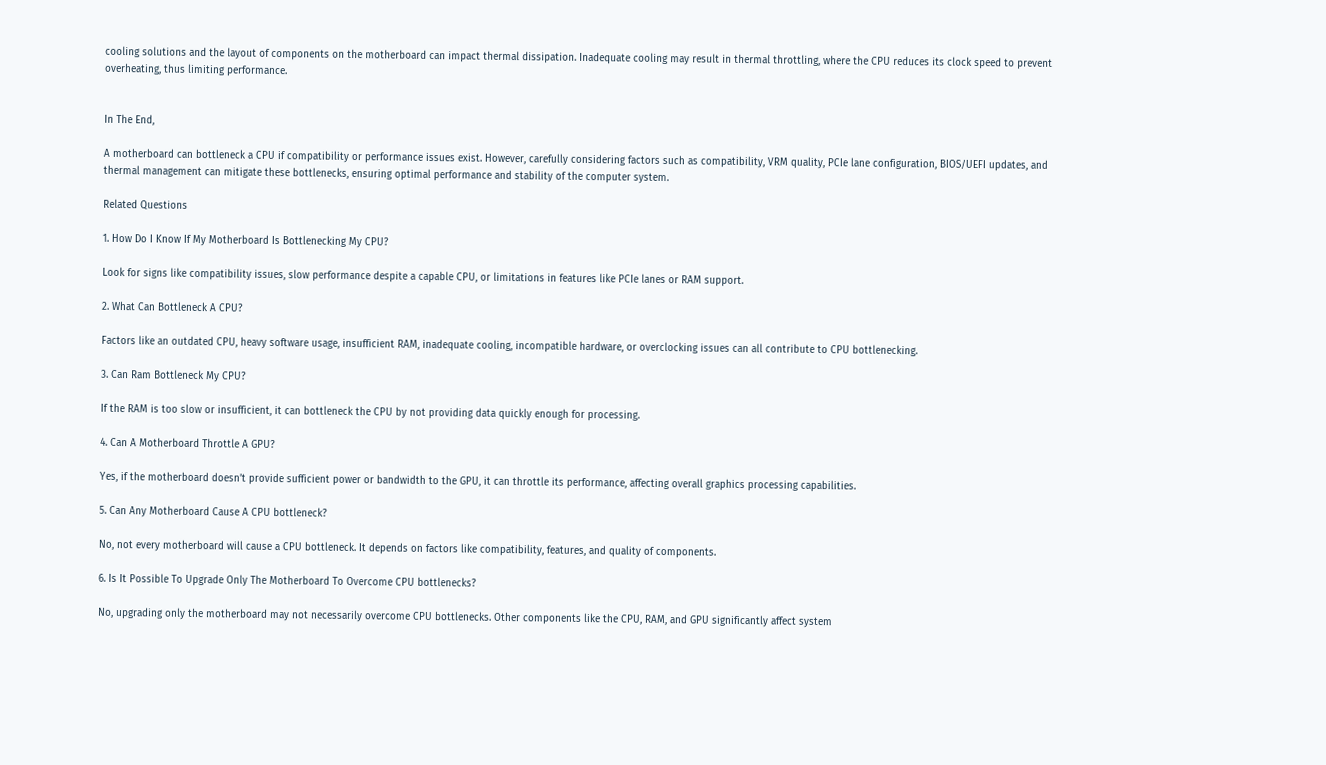cooling solutions and the layout of components on the motherboard can impact thermal dissipation. Inadequate cooling may result in thermal throttling, where the CPU reduces its clock speed to prevent overheating, thus limiting performance.


In The End,

A motherboard can bottleneck a CPU if compatibility or performance issues exist. However, carefully considering factors such as compatibility, VRM quality, PCIe lane configuration, BIOS/UEFI updates, and thermal management can mitigate these bottlenecks, ensuring optimal performance and stability of the computer system.

Related Questions

1. How Do I Know If My Motherboard Is Bottlenecking My CPU?

Look for signs like compatibility issues, slow performance despite a capable CPU, or limitations in features like PCIe lanes or RAM support.

2. What Can Bottleneck A CPU?

Factors like an outdated CPU, heavy software usage, insufficient RAM, inadequate cooling, incompatible hardware, or overclocking issues can all contribute to CPU bottlenecking.

3. Can Ram Bottleneck My CPU?

If the RAM is too slow or insufficient, it can bottleneck the CPU by not providing data quickly enough for processing.

4. Can A Motherboard Throttle A GPU?

Yes, if the motherboard doesn’t provide sufficient power or bandwidth to the GPU, it can throttle its performance, affecting overall graphics processing capabilities.

5. Can Any Motherboard Cause A CPU bottleneck?

No, not every motherboard will cause a CPU bottleneck. It depends on factors like compatibility, features, and quality of components.

6. Is It Possible To Upgrade Only The Motherboard To Overcome CPU bottlenecks?

No, upgrading only the motherboard may not necessarily overcome CPU bottlenecks. Other components like the CPU, RAM, and GPU significantly affect system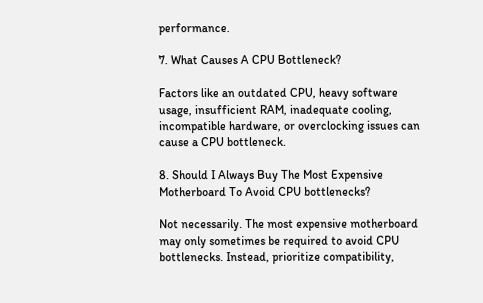performance.

7. What Causes A CPU Bottleneck?

Factors like an outdated CPU, heavy software usage, insufficient RAM, inadequate cooling, incompatible hardware, or overclocking issues can cause a CPU bottleneck.

8. Should I Always Buy The Most Expensive Motherboard To Avoid CPU bottlenecks?

Not necessarily. The most expensive motherboard may only sometimes be required to avoid CPU bottlenecks. Instead, prioritize compatibility,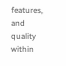features, and quality within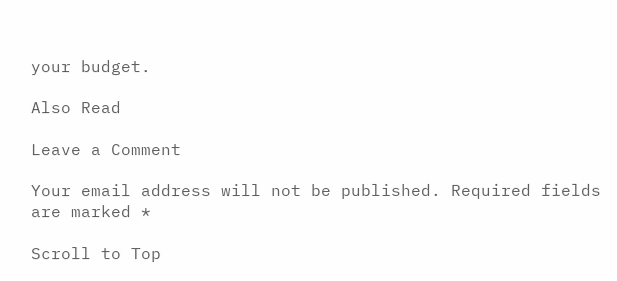your budget.

Also Read

Leave a Comment

Your email address will not be published. Required fields are marked *

Scroll to Top